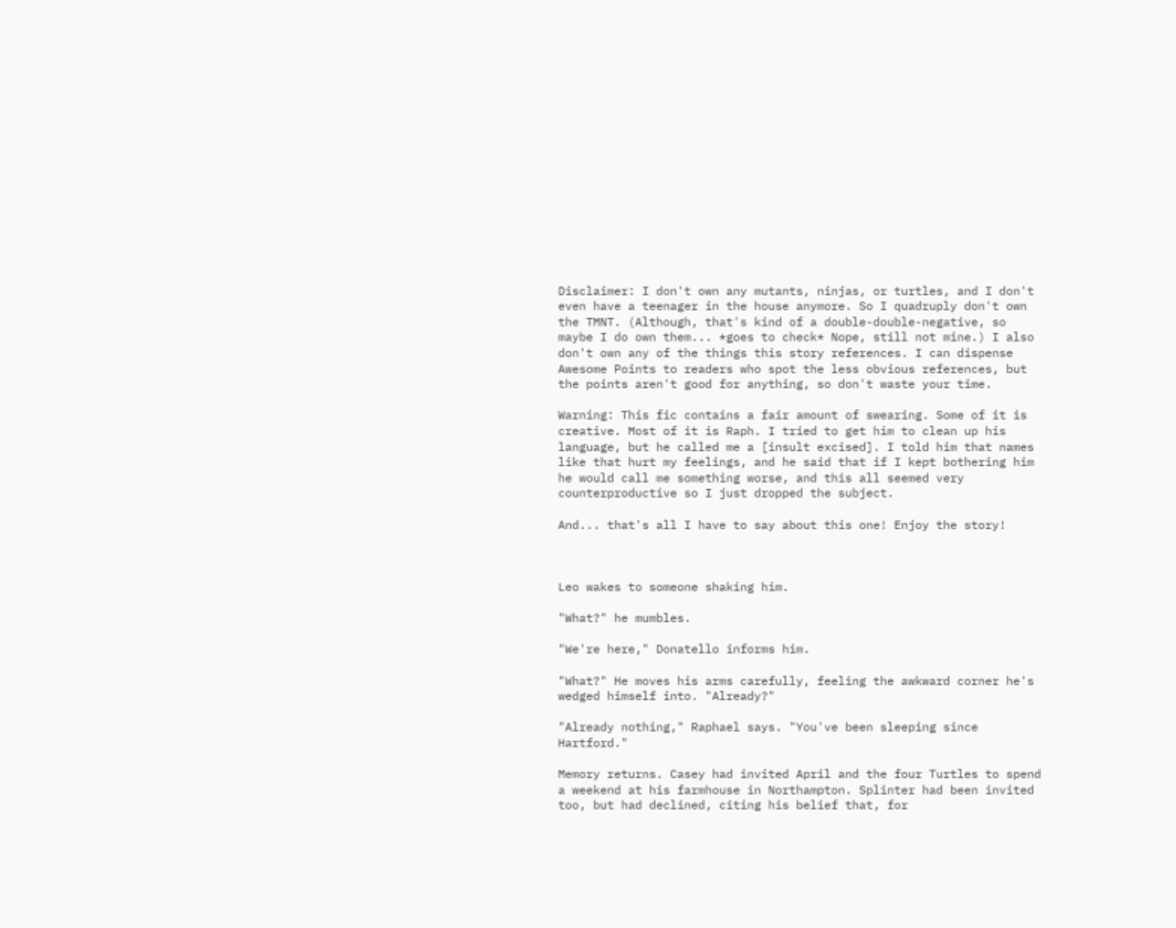Disclaimer: I don't own any mutants, ninjas, or turtles, and I don't even have a teenager in the house anymore. So I quadruply don't own the TMNT. (Although, that's kind of a double-double-negative, so maybe I do own them... *goes to check* Nope, still not mine.) I also don't own any of the things this story references. I can dispense Awesome Points to readers who spot the less obvious references, but the points aren't good for anything, so don't waste your time.

Warning: This fic contains a fair amount of swearing. Some of it is creative. Most of it is Raph. I tried to get him to clean up his language, but he called me a [insult excised]. I told him that names like that hurt my feelings, and he said that if I kept bothering him he would call me something worse, and this all seemed very counterproductive so I just dropped the subject.

And... that's all I have to say about this one! Enjoy the story!



Leo wakes to someone shaking him.

"What?" he mumbles.

"We're here," Donatello informs him.

"What?" He moves his arms carefully, feeling the awkward corner he's wedged himself into. "Already?"

"Already nothing," Raphael says. "You've been sleeping since Hartford."

Memory returns. Casey had invited April and the four Turtles to spend a weekend at his farmhouse in Northampton. Splinter had been invited too, but had declined, citing his belief that, for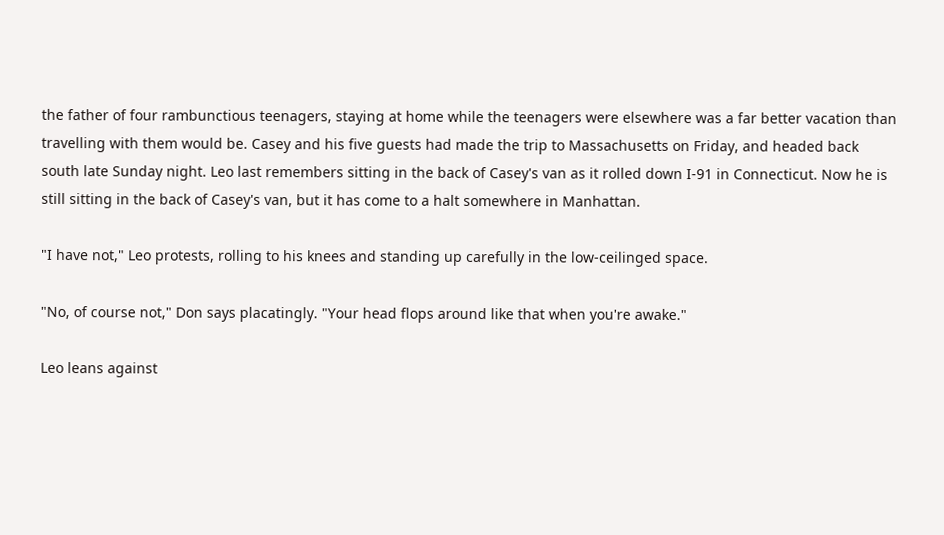the father of four rambunctious teenagers, staying at home while the teenagers were elsewhere was a far better vacation than travelling with them would be. Casey and his five guests had made the trip to Massachusetts on Friday, and headed back south late Sunday night. Leo last remembers sitting in the back of Casey's van as it rolled down I-91 in Connecticut. Now he is still sitting in the back of Casey's van, but it has come to a halt somewhere in Manhattan.

"I have not," Leo protests, rolling to his knees and standing up carefully in the low-ceilinged space.

"No, of course not," Don says placatingly. "Your head flops around like that when you're awake."

Leo leans against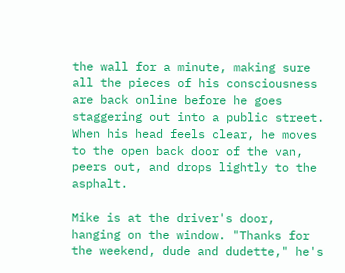the wall for a minute, making sure all the pieces of his consciousness are back online before he goes staggering out into a public street. When his head feels clear, he moves to the open back door of the van, peers out, and drops lightly to the asphalt.

Mike is at the driver's door, hanging on the window. "Thanks for the weekend, dude and dudette," he's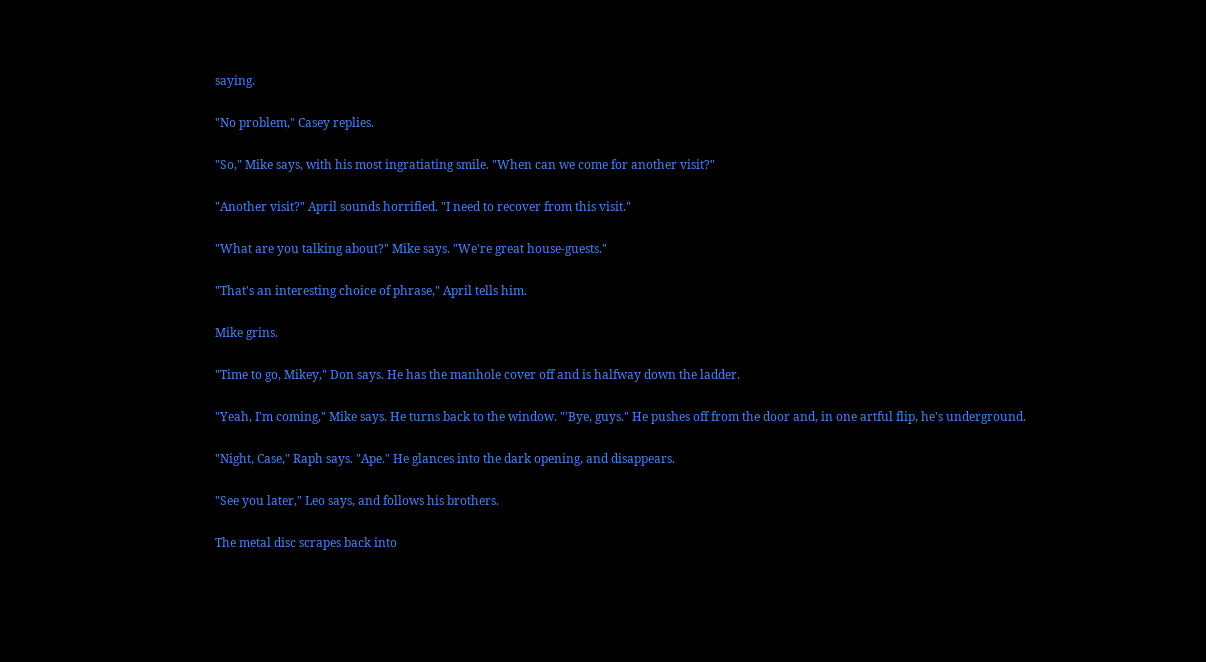saying.

"No problem," Casey replies.

"So," Mike says, with his most ingratiating smile. "When can we come for another visit?"

"Another visit?" April sounds horrified. "I need to recover from this visit."

"What are you talking about?" Mike says. "We're great house-guests."

"That's an interesting choice of phrase," April tells him.

Mike grins.

"Time to go, Mikey," Don says. He has the manhole cover off and is halfway down the ladder.

"Yeah, I'm coming," Mike says. He turns back to the window. "'Bye, guys." He pushes off from the door and, in one artful flip, he's underground.

"Night, Case," Raph says. "Ape." He glances into the dark opening, and disappears.

"See you later," Leo says, and follows his brothers.

The metal disc scrapes back into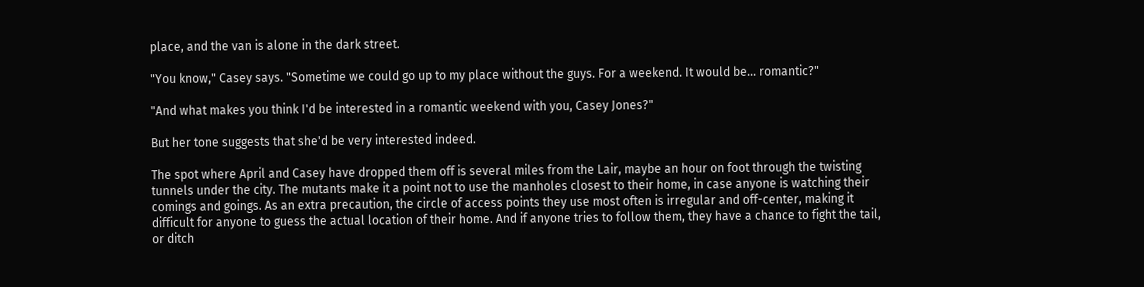place, and the van is alone in the dark street.

"You know," Casey says. "Sometime we could go up to my place without the guys. For a weekend. It would be... romantic?"

"And what makes you think I'd be interested in a romantic weekend with you, Casey Jones?"

But her tone suggests that she'd be very interested indeed.

The spot where April and Casey have dropped them off is several miles from the Lair, maybe an hour on foot through the twisting tunnels under the city. The mutants make it a point not to use the manholes closest to their home, in case anyone is watching their comings and goings. As an extra precaution, the circle of access points they use most often is irregular and off-center, making it difficult for anyone to guess the actual location of their home. And if anyone tries to follow them, they have a chance to fight the tail, or ditch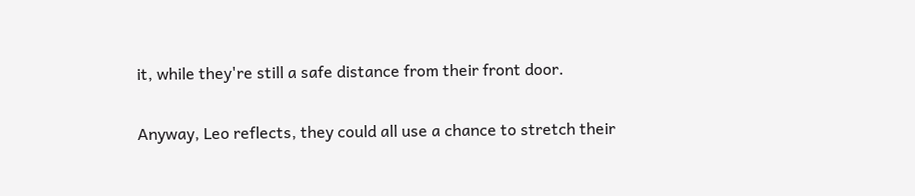it, while they're still a safe distance from their front door.

Anyway, Leo reflects, they could all use a chance to stretch their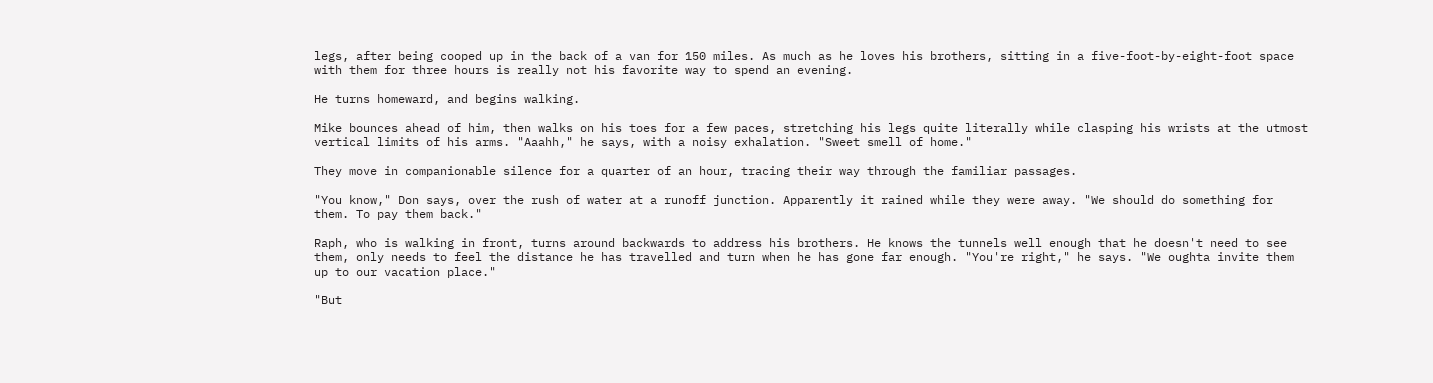legs, after being cooped up in the back of a van for 150 miles. As much as he loves his brothers, sitting in a five-foot-by-eight-foot space with them for three hours is really not his favorite way to spend an evening.

He turns homeward, and begins walking.

Mike bounces ahead of him, then walks on his toes for a few paces, stretching his legs quite literally while clasping his wrists at the utmost vertical limits of his arms. "Aaahh," he says, with a noisy exhalation. "Sweet smell of home."

They move in companionable silence for a quarter of an hour, tracing their way through the familiar passages.

"You know," Don says, over the rush of water at a runoff junction. Apparently it rained while they were away. "We should do something for them. To pay them back."

Raph, who is walking in front, turns around backwards to address his brothers. He knows the tunnels well enough that he doesn't need to see them, only needs to feel the distance he has travelled and turn when he has gone far enough. "You're right," he says. "We oughta invite them up to our vacation place."

"But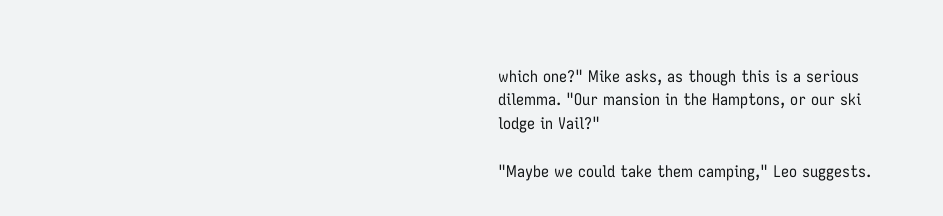which one?" Mike asks, as though this is a serious dilemma. "Our mansion in the Hamptons, or our ski lodge in Vail?"

"Maybe we could take them camping," Leo suggests.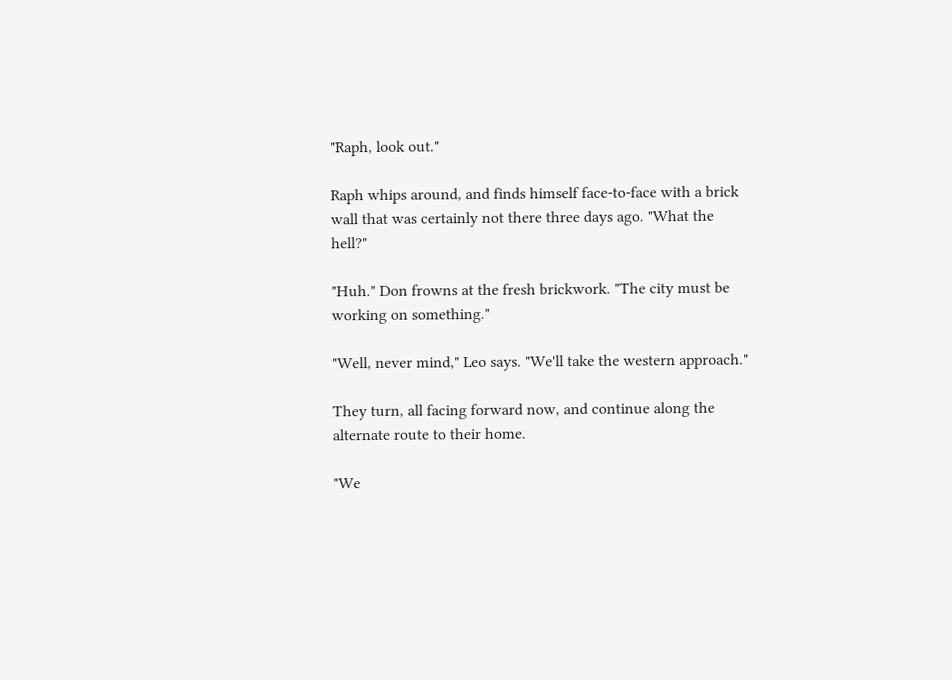"Raph, look out."

Raph whips around, and finds himself face-to-face with a brick wall that was certainly not there three days ago. "What the hell?"

"Huh." Don frowns at the fresh brickwork. "The city must be working on something."

"Well, never mind," Leo says. "We'll take the western approach."

They turn, all facing forward now, and continue along the alternate route to their home.

"We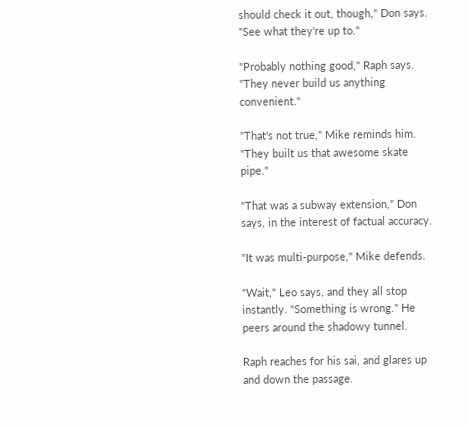should check it out, though," Don says. "See what they're up to."

"Probably nothing good," Raph says. "They never build us anything convenient."

"That's not true," Mike reminds him. "They built us that awesome skate pipe."

"That was a subway extension," Don says, in the interest of factual accuracy.

"It was multi-purpose," Mike defends.

"Wait," Leo says, and they all stop instantly. "Something is wrong." He peers around the shadowy tunnel.

Raph reaches for his sai, and glares up and down the passage.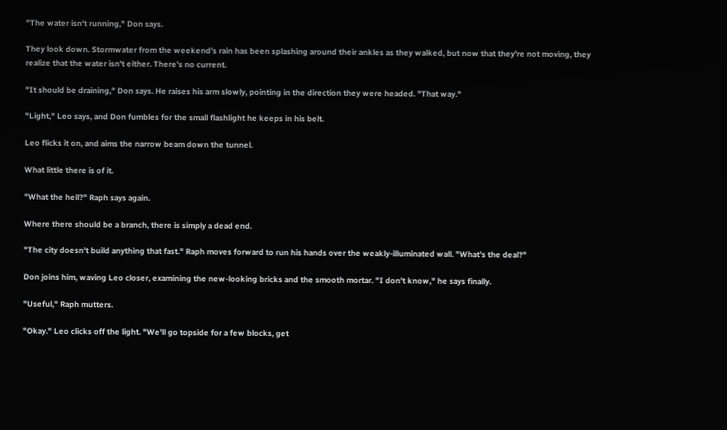"The water isn't running," Don says.

They look down. Stormwater from the weekend's rain has been splashing around their ankles as they walked, but now that they're not moving, they realize that the water isn't either. There's no current.

"It should be draining," Don says. He raises his arm slowly, pointing in the direction they were headed. "That way."

"Light," Leo says, and Don fumbles for the small flashlight he keeps in his belt.

Leo flicks it on, and aims the narrow beam down the tunnel.

What little there is of it.

"What the hell?" Raph says again.

Where there should be a branch, there is simply a dead end.

"The city doesn't build anything that fast." Raph moves forward to run his hands over the weakly-illuminated wall. "What's the deal?"

Don joins him, waving Leo closer, examining the new-looking bricks and the smooth mortar. "I don't know," he says finally.

"Useful," Raph mutters.

"Okay." Leo clicks off the light. "We'll go topside for a few blocks, get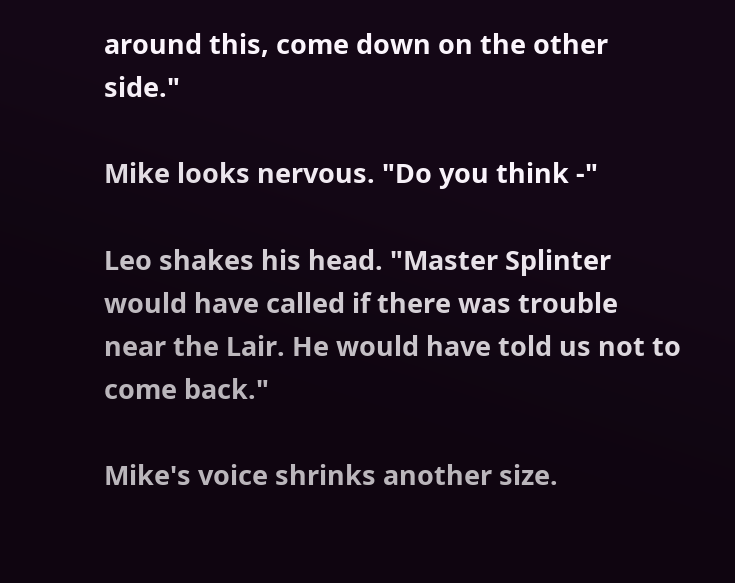around this, come down on the other side."

Mike looks nervous. "Do you think -"

Leo shakes his head. "Master Splinter would have called if there was trouble near the Lair. He would have told us not to come back."

Mike's voice shrinks another size.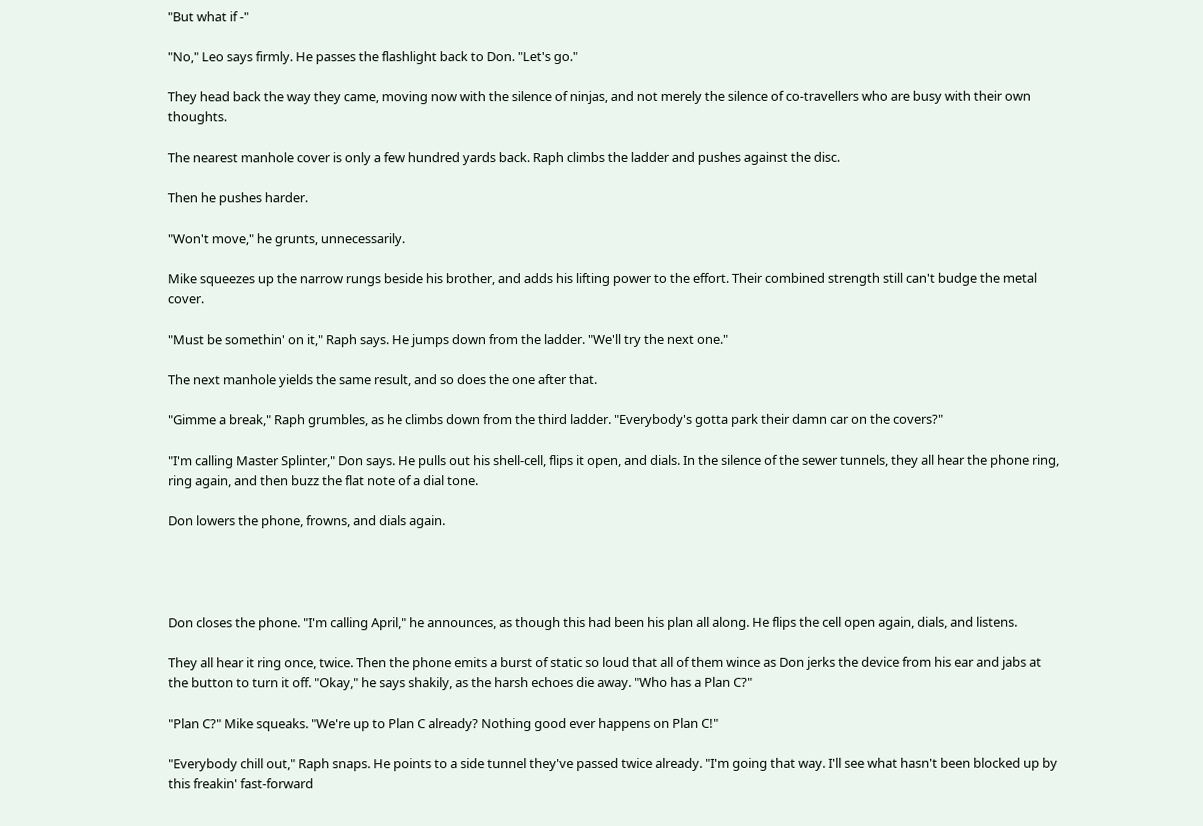"But what if -"

"No," Leo says firmly. He passes the flashlight back to Don. "Let's go."

They head back the way they came, moving now with the silence of ninjas, and not merely the silence of co-travellers who are busy with their own thoughts.

The nearest manhole cover is only a few hundred yards back. Raph climbs the ladder and pushes against the disc.

Then he pushes harder.

"Won't move," he grunts, unnecessarily.

Mike squeezes up the narrow rungs beside his brother, and adds his lifting power to the effort. Their combined strength still can't budge the metal cover.

"Must be somethin' on it," Raph says. He jumps down from the ladder. "We'll try the next one."

The next manhole yields the same result, and so does the one after that.

"Gimme a break," Raph grumbles, as he climbs down from the third ladder. "Everybody's gotta park their damn car on the covers?"

"I'm calling Master Splinter," Don says. He pulls out his shell-cell, flips it open, and dials. In the silence of the sewer tunnels, they all hear the phone ring, ring again, and then buzz the flat note of a dial tone.

Don lowers the phone, frowns, and dials again.




Don closes the phone. "I'm calling April," he announces, as though this had been his plan all along. He flips the cell open again, dials, and listens.

They all hear it ring once, twice. Then the phone emits a burst of static so loud that all of them wince as Don jerks the device from his ear and jabs at the button to turn it off. "Okay," he says shakily, as the harsh echoes die away. "Who has a Plan C?"

"Plan C?" Mike squeaks. "We're up to Plan C already? Nothing good ever happens on Plan C!"

"Everybody chill out," Raph snaps. He points to a side tunnel they've passed twice already. "I'm going that way. I'll see what hasn't been blocked up by this freakin' fast-forward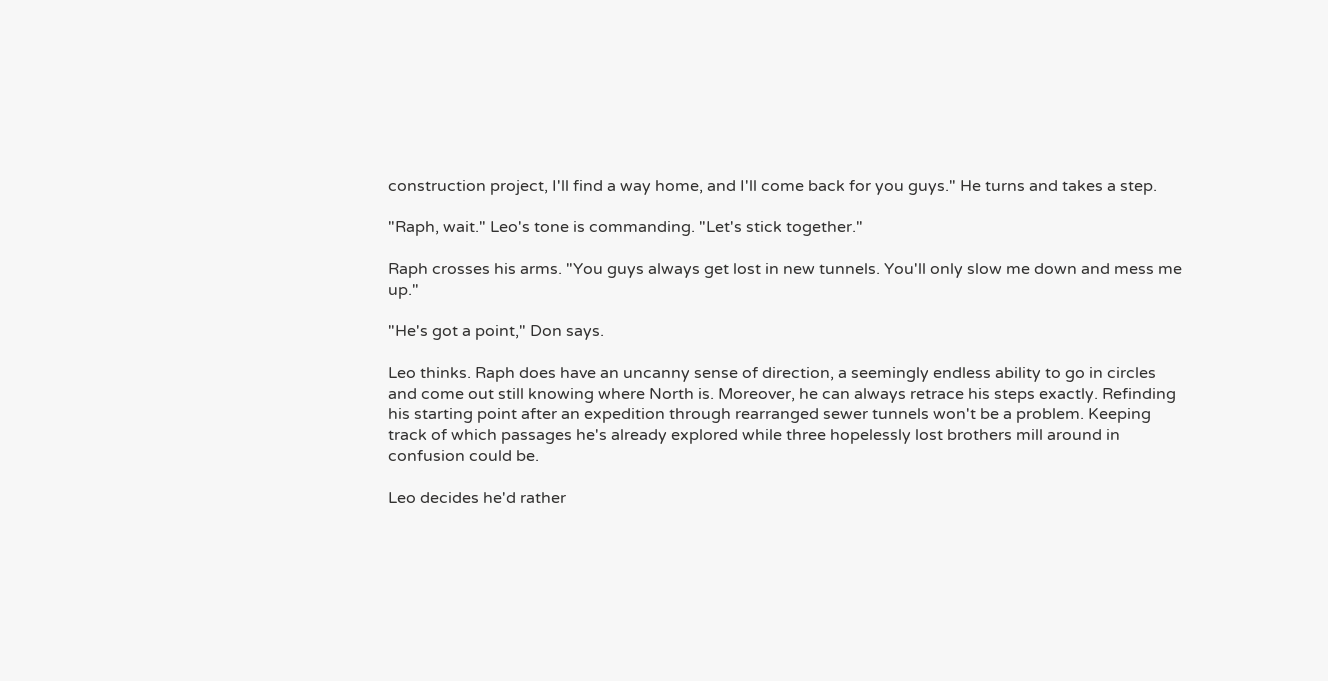construction project, I'll find a way home, and I'll come back for you guys." He turns and takes a step.

"Raph, wait." Leo's tone is commanding. "Let's stick together."

Raph crosses his arms. "You guys always get lost in new tunnels. You'll only slow me down and mess me up."

"He's got a point," Don says.

Leo thinks. Raph does have an uncanny sense of direction, a seemingly endless ability to go in circles and come out still knowing where North is. Moreover, he can always retrace his steps exactly. Refinding his starting point after an expedition through rearranged sewer tunnels won't be a problem. Keeping track of which passages he's already explored while three hopelessly lost brothers mill around in confusion could be.

Leo decides he'd rather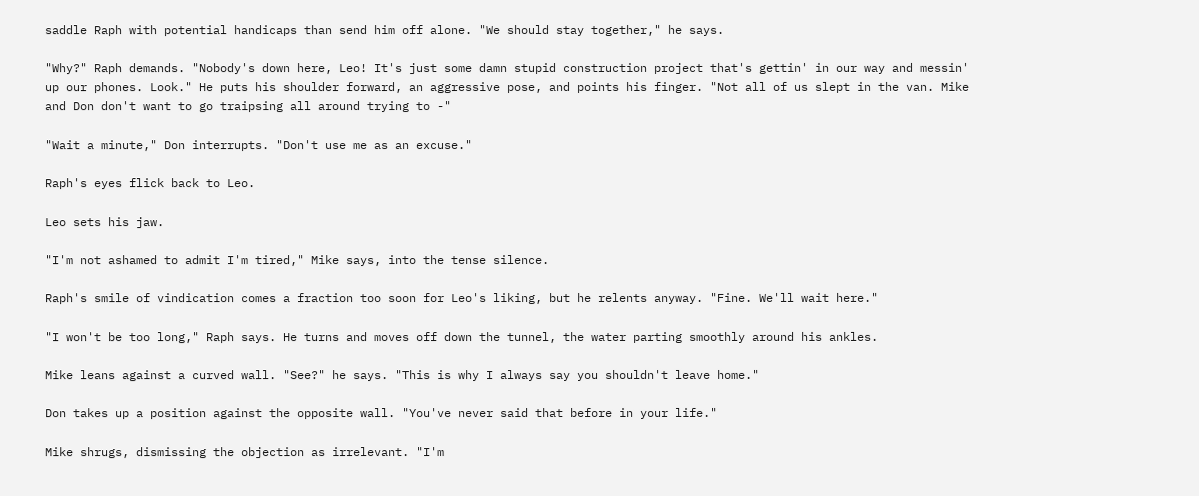saddle Raph with potential handicaps than send him off alone. "We should stay together," he says.

"Why?" Raph demands. "Nobody's down here, Leo! It's just some damn stupid construction project that's gettin' in our way and messin' up our phones. Look." He puts his shoulder forward, an aggressive pose, and points his finger. "Not all of us slept in the van. Mike and Don don't want to go traipsing all around trying to -"

"Wait a minute," Don interrupts. "Don't use me as an excuse."

Raph's eyes flick back to Leo.

Leo sets his jaw.

"I'm not ashamed to admit I'm tired," Mike says, into the tense silence.

Raph's smile of vindication comes a fraction too soon for Leo's liking, but he relents anyway. "Fine. We'll wait here."

"I won't be too long," Raph says. He turns and moves off down the tunnel, the water parting smoothly around his ankles.

Mike leans against a curved wall. "See?" he says. "This is why I always say you shouldn't leave home."

Don takes up a position against the opposite wall. "You've never said that before in your life."

Mike shrugs, dismissing the objection as irrelevant. "I'm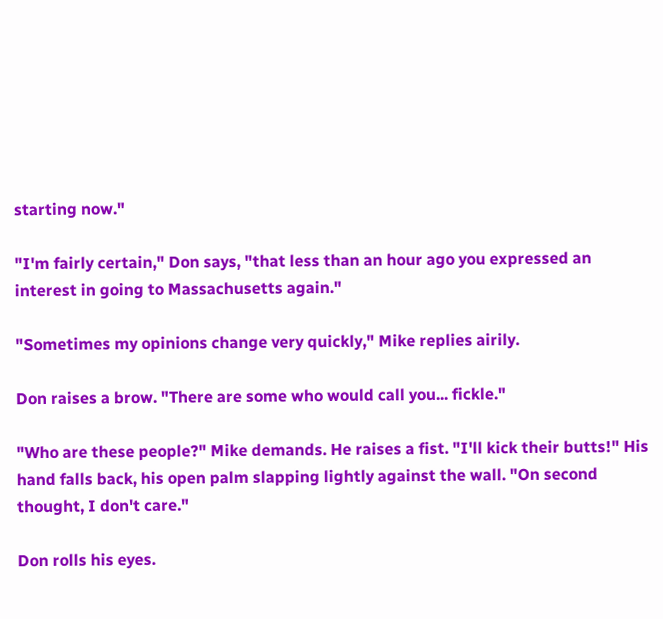starting now."

"I'm fairly certain," Don says, "that less than an hour ago you expressed an interest in going to Massachusetts again."

"Sometimes my opinions change very quickly," Mike replies airily.

Don raises a brow. "There are some who would call you... fickle."

"Who are these people?" Mike demands. He raises a fist. "I'll kick their butts!" His hand falls back, his open palm slapping lightly against the wall. "On second thought, I don't care."

Don rolls his eyes.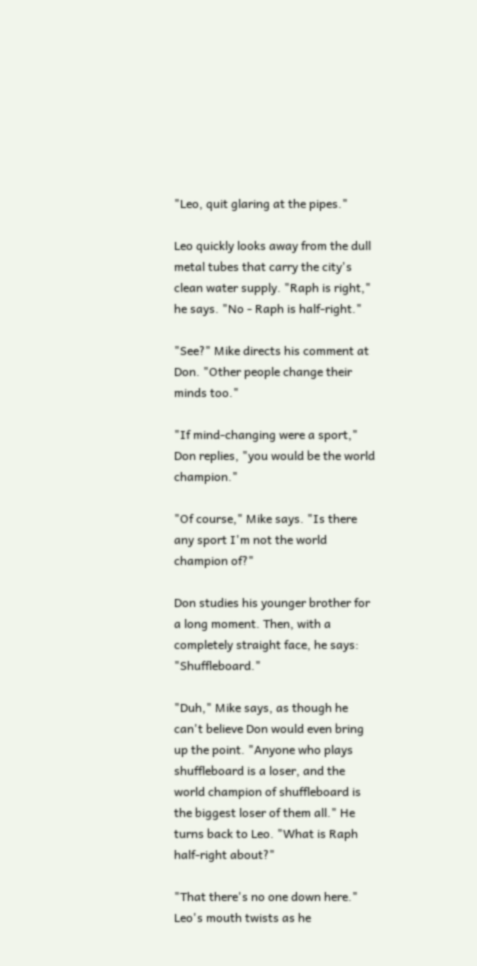"Leo, quit glaring at the pipes."

Leo quickly looks away from the dull metal tubes that carry the city's clean water supply. "Raph is right," he says. "No - Raph is half-right."

"See?" Mike directs his comment at Don. "Other people change their minds too."

"If mind-changing were a sport," Don replies, "you would be the world champion."

"Of course," Mike says. "Is there any sport I'm not the world champion of?"

Don studies his younger brother for a long moment. Then, with a completely straight face, he says: "Shuffleboard."

"Duh," Mike says, as though he can't believe Don would even bring up the point. "Anyone who plays shuffleboard is a loser, and the world champion of shuffleboard is the biggest loser of them all." He turns back to Leo. "What is Raph half-right about?"

"That there's no one down here." Leo's mouth twists as he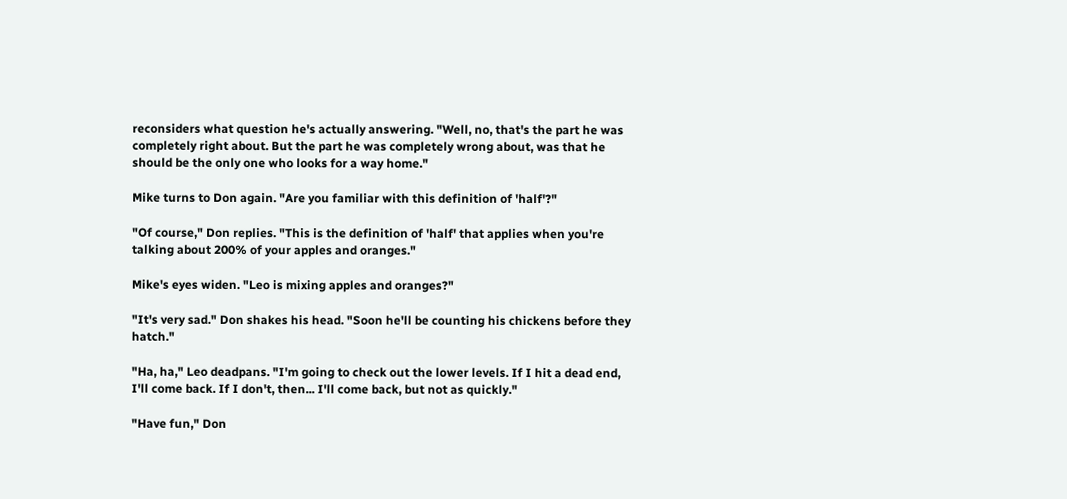reconsiders what question he's actually answering. "Well, no, that's the part he was completely right about. But the part he was completely wrong about, was that he should be the only one who looks for a way home."

Mike turns to Don again. "Are you familiar with this definition of 'half'?"

"Of course," Don replies. "This is the definition of 'half' that applies when you're talking about 200% of your apples and oranges."

Mike's eyes widen. "Leo is mixing apples and oranges?"

"It's very sad." Don shakes his head. "Soon he'll be counting his chickens before they hatch."

"Ha, ha," Leo deadpans. "I'm going to check out the lower levels. If I hit a dead end, I'll come back. If I don't, then... I'll come back, but not as quickly."

"Have fun," Don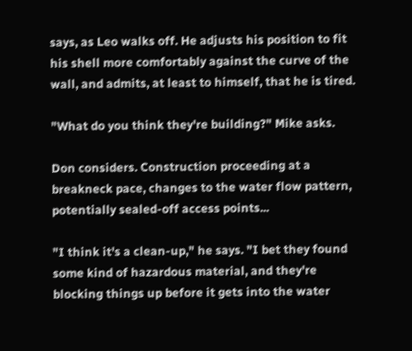says, as Leo walks off. He adjusts his position to fit his shell more comfortably against the curve of the wall, and admits, at least to himself, that he is tired.

"What do you think they're building?" Mike asks.

Don considers. Construction proceeding at a breakneck pace, changes to the water flow pattern, potentially sealed-off access points...

"I think it's a clean-up," he says. "I bet they found some kind of hazardous material, and they're blocking things up before it gets into the water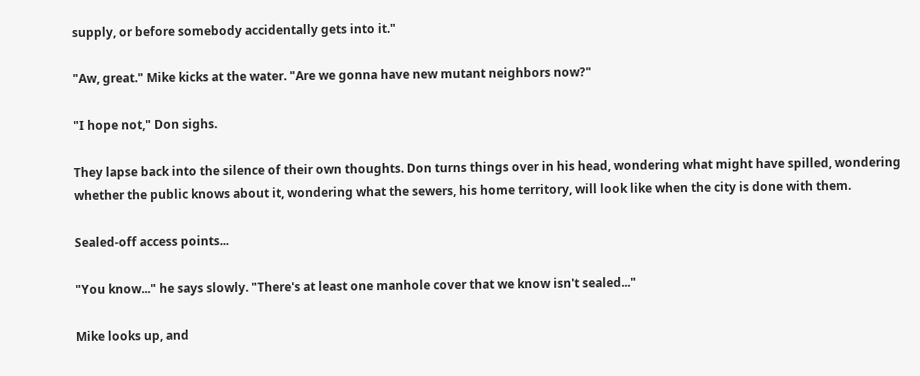supply, or before somebody accidentally gets into it."

"Aw, great." Mike kicks at the water. "Are we gonna have new mutant neighbors now?"

"I hope not," Don sighs.

They lapse back into the silence of their own thoughts. Don turns things over in his head, wondering what might have spilled, wondering whether the public knows about it, wondering what the sewers, his home territory, will look like when the city is done with them.

Sealed-off access points...

"You know..." he says slowly. "There's at least one manhole cover that we know isn't sealed..."

Mike looks up, and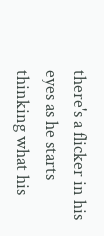there's a flicker in his eyes as he starts thinking what his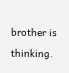brother is thinking.